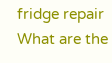fridge repair
What are the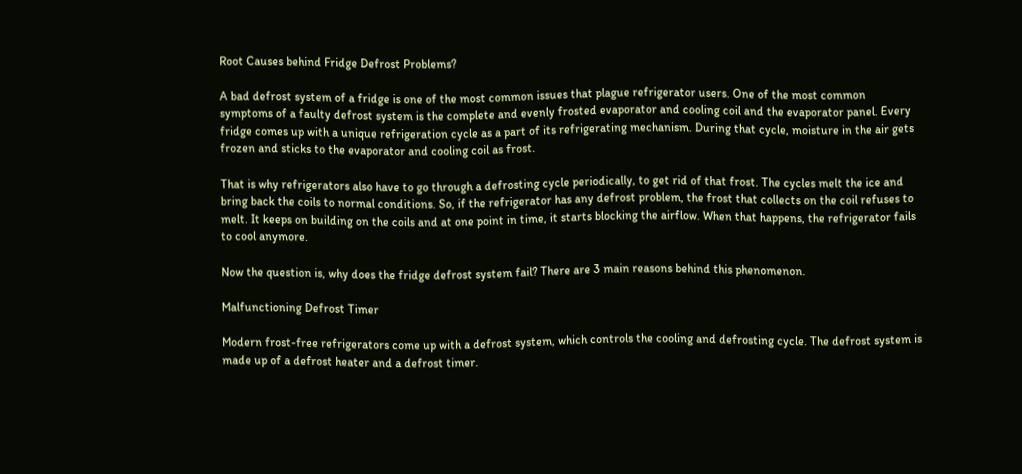Root Causes behind Fridge Defrost Problems?

A bad defrost system of a fridge is one of the most common issues that plague refrigerator users. One of the most common symptoms of a faulty defrost system is the complete and evenly frosted evaporator and cooling coil and the evaporator panel. Every fridge comes up with a unique refrigeration cycle as a part of its refrigerating mechanism. During that cycle, moisture in the air gets frozen and sticks to the evaporator and cooling coil as frost.

That is why refrigerators also have to go through a defrosting cycle periodically, to get rid of that frost. The cycles melt the ice and bring back the coils to normal conditions. So, if the refrigerator has any defrost problem, the frost that collects on the coil refuses to melt. It keeps on building on the coils and at one point in time, it starts blocking the airflow. When that happens, the refrigerator fails to cool anymore.

Now the question is, why does the fridge defrost system fail? There are 3 main reasons behind this phenomenon.

Malfunctioning Defrost Timer

Modern frost-free refrigerators come up with a defrost system, which controls the cooling and defrosting cycle. The defrost system is made up of a defrost heater and a defrost timer.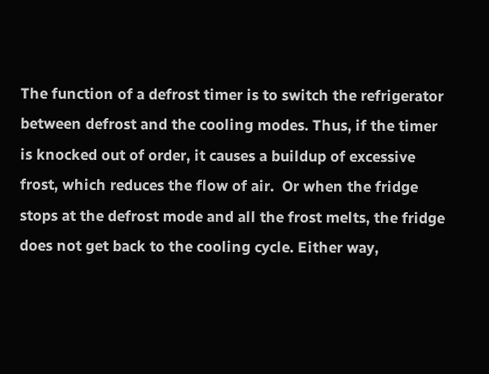The function of a defrost timer is to switch the refrigerator between defrost and the cooling modes. Thus, if the timer is knocked out of order, it causes a buildup of excessive frost, which reduces the flow of air.  Or when the fridge stops at the defrost mode and all the frost melts, the fridge does not get back to the cooling cycle. Either way,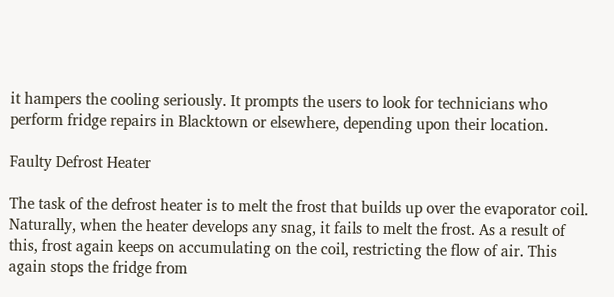it hampers the cooling seriously. It prompts the users to look for technicians who perform fridge repairs in Blacktown or elsewhere, depending upon their location.

Faulty Defrost Heater

The task of the defrost heater is to melt the frost that builds up over the evaporator coil. Naturally, when the heater develops any snag, it fails to melt the frost. As a result of this, frost again keeps on accumulating on the coil, restricting the flow of air. This again stops the fridge from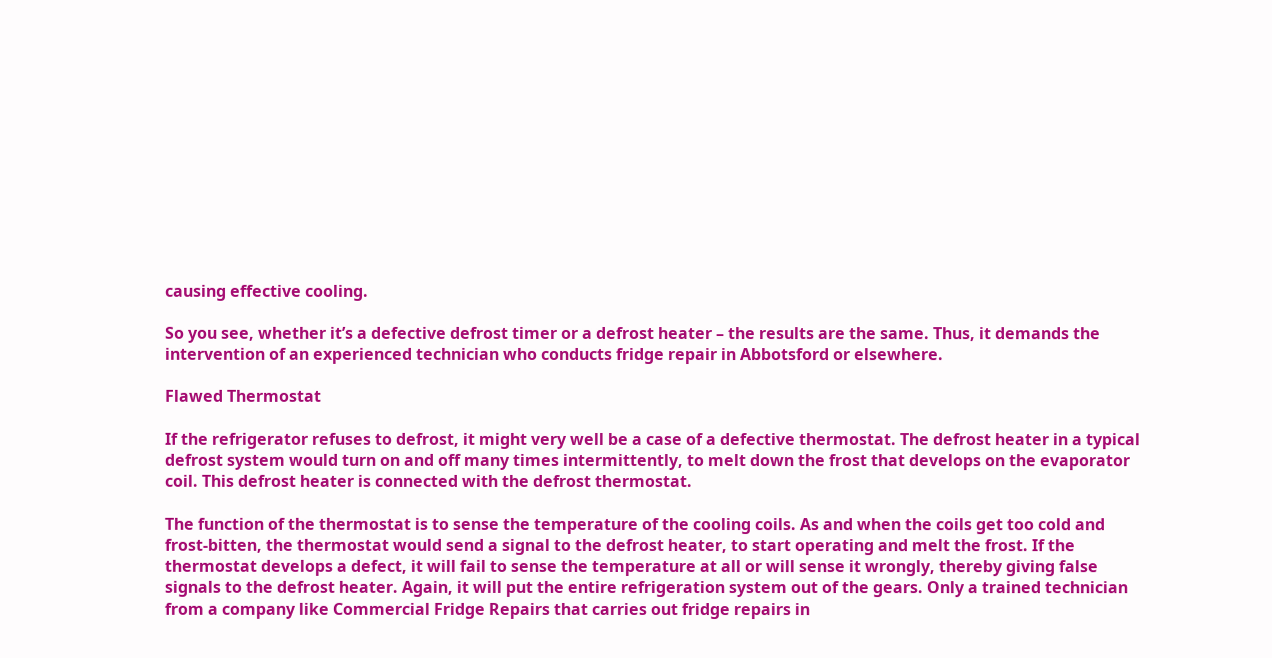causing effective cooling.

So you see, whether it’s a defective defrost timer or a defrost heater – the results are the same. Thus, it demands the intervention of an experienced technician who conducts fridge repair in Abbotsford or elsewhere.

Flawed Thermostat

If the refrigerator refuses to defrost, it might very well be a case of a defective thermostat. The defrost heater in a typical defrost system would turn on and off many times intermittently, to melt down the frost that develops on the evaporator coil. This defrost heater is connected with the defrost thermostat.

The function of the thermostat is to sense the temperature of the cooling coils. As and when the coils get too cold and frost-bitten, the thermostat would send a signal to the defrost heater, to start operating and melt the frost. If the thermostat develops a defect, it will fail to sense the temperature at all or will sense it wrongly, thereby giving false signals to the defrost heater. Again, it will put the entire refrigeration system out of the gears. Only a trained technician from a company like Commercial Fridge Repairs that carries out fridge repairs in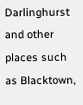Darlinghurst and other places such as Blacktown,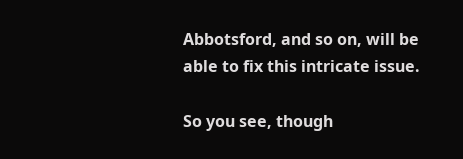Abbotsford, and so on, will be able to fix this intricate issue.

So you see, though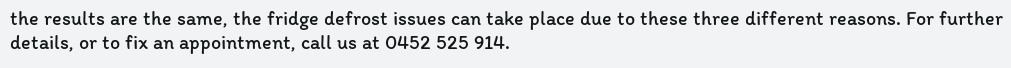the results are the same, the fridge defrost issues can take place due to these three different reasons. For further details, or to fix an appointment, call us at 0452 525 914.